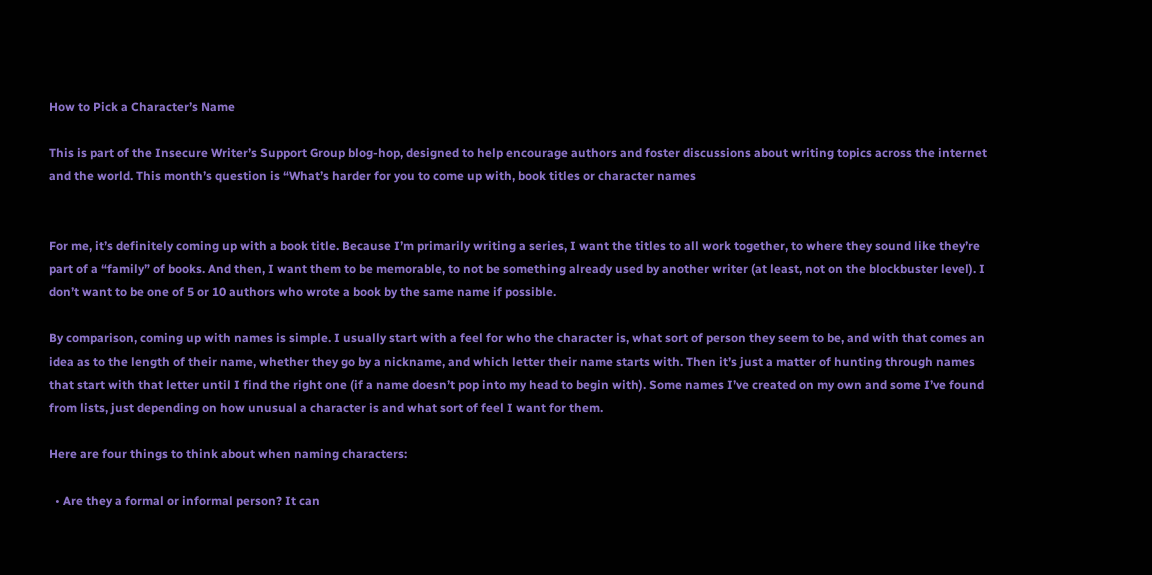How to Pick a Character’s Name

This is part of the Insecure Writer’s Support Group blog-hop, designed to help encourage authors and foster discussions about writing topics across the internet and the world. This month’s question is “What’s harder for you to come up with, book titles or character names


For me, it’s definitely coming up with a book title. Because I’m primarily writing a series, I want the titles to all work together, to where they sound like they’re part of a “family” of books. And then, I want them to be memorable, to not be something already used by another writer (at least, not on the blockbuster level). I don’t want to be one of 5 or 10 authors who wrote a book by the same name if possible.

By comparison, coming up with names is simple. I usually start with a feel for who the character is, what sort of person they seem to be, and with that comes an idea as to the length of their name, whether they go by a nickname, and which letter their name starts with. Then it’s just a matter of hunting through names that start with that letter until I find the right one (if a name doesn’t pop into my head to begin with). Some names I’ve created on my own and some I’ve found from lists, just depending on how unusual a character is and what sort of feel I want for them.

Here are four things to think about when naming characters:

  • Are they a formal or informal person? It can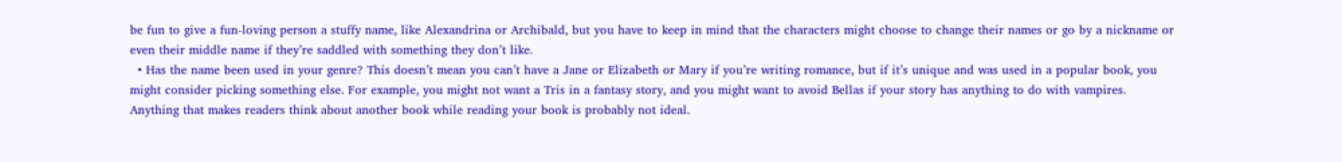be fun to give a fun-loving person a stuffy name, like Alexandrina or Archibald, but you have to keep in mind that the characters might choose to change their names or go by a nickname or even their middle name if they’re saddled with something they don’t like.
  • Has the name been used in your genre? This doesn’t mean you can’t have a Jane or Elizabeth or Mary if you’re writing romance, but if it’s unique and was used in a popular book, you might consider picking something else. For example, you might not want a Tris in a fantasy story, and you might want to avoid Bellas if your story has anything to do with vampires. Anything that makes readers think about another book while reading your book is probably not ideal.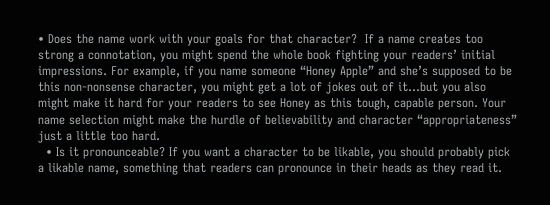• Does the name work with your goals for that character?  If a name creates too strong a connotation, you might spend the whole book fighting your readers’ initial impressions. For example, if you name someone “Honey Apple” and she’s supposed to be this non-nonsense character, you might get a lot of jokes out of it…but you also might make it hard for your readers to see Honey as this tough, capable person. Your name selection might make the hurdle of believability and character “appropriateness” just a little too hard.
  • Is it pronounceable? If you want a character to be likable, you should probably pick a likable name, something that readers can pronounce in their heads as they read it.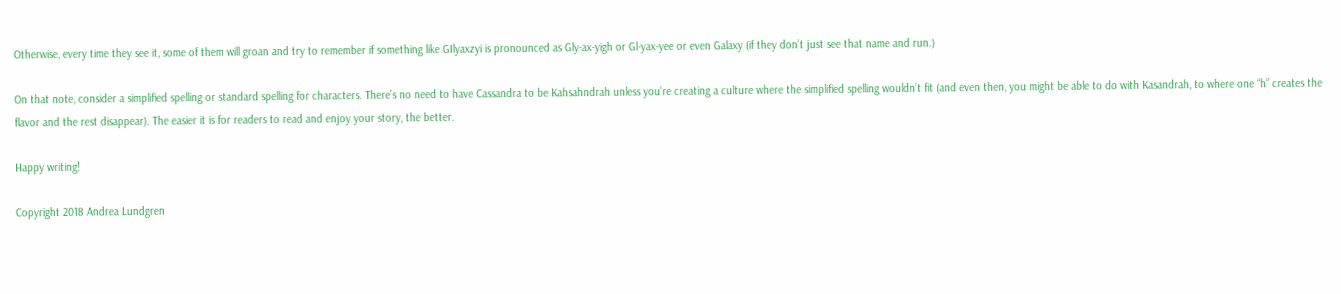Otherwise, every time they see it, some of them will groan and try to remember if something like GIlyaxzyi is pronounced as Gly-ax-yigh or Gl-yax-yee or even Galaxy (if they don’t just see that name and run.)

On that note, consider a simplified spelling or standard spelling for characters. There’s no need to have Cassandra to be Kahsahndrah unless you’re creating a culture where the simplified spelling wouldn’t fit (and even then, you might be able to do with Kasandrah, to where one “h” creates the flavor and the rest disappear). The easier it is for readers to read and enjoy your story, the better.

Happy writing!

Copyright 2018 Andrea Lundgren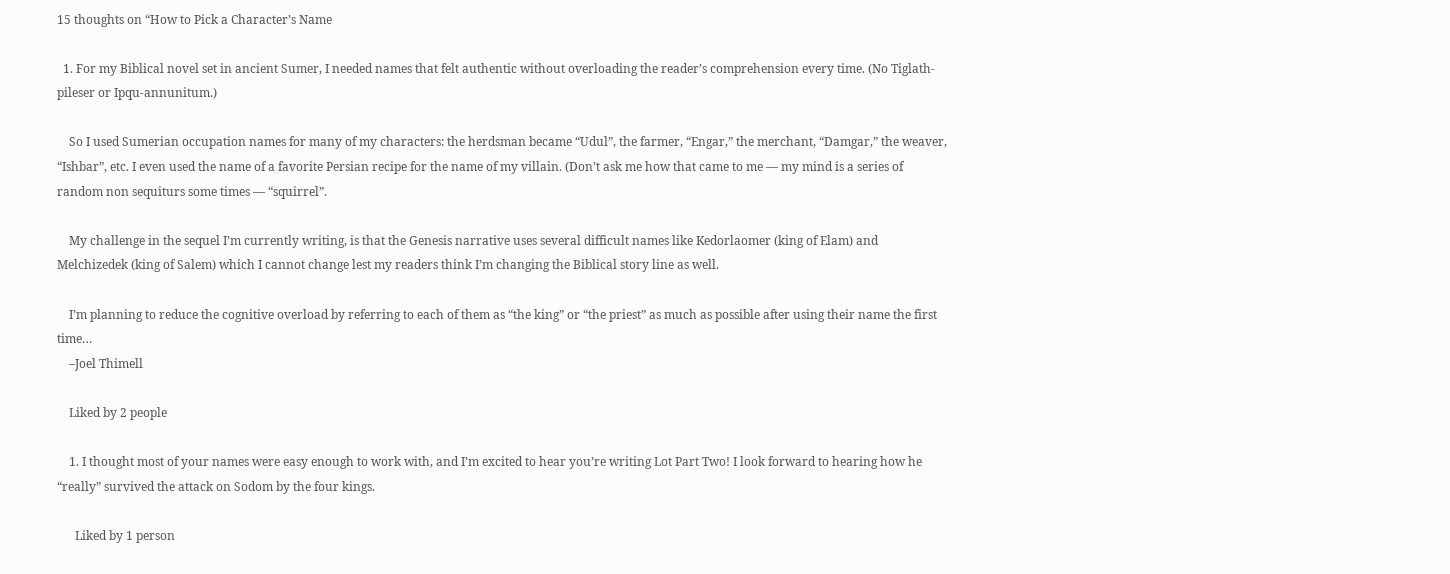15 thoughts on “How to Pick a Character’s Name

  1. For my Biblical novel set in ancient Sumer, I needed names that felt authentic without overloading the reader’s comprehension every time. (No Tiglath-pileser or Ipqu-annunitum.)

    So I used Sumerian occupation names for many of my characters: the herdsman became “Udul”, the farmer, “Engar,” the merchant, “Damgar,” the weaver, “Ishbar”, etc. I even used the name of a favorite Persian recipe for the name of my villain. (Don’t ask me how that came to me — my mind is a series of random non sequiturs some times — “squirrel”.

    My challenge in the sequel I’m currently writing, is that the Genesis narrative uses several difficult names like Kedorlaomer (king of Elam) and Melchizedek (king of Salem) which I cannot change lest my readers think I’m changing the Biblical story line as well.

    I’m planning to reduce the cognitive overload by referring to each of them as “the king” or “the priest” as much as possible after using their name the first time…
    –Joel Thimell

    Liked by 2 people

    1. I thought most of your names were easy enough to work with, and I’m excited to hear you’re writing Lot Part Two! I look forward to hearing how he “really” survived the attack on Sodom by the four kings.

      Liked by 1 person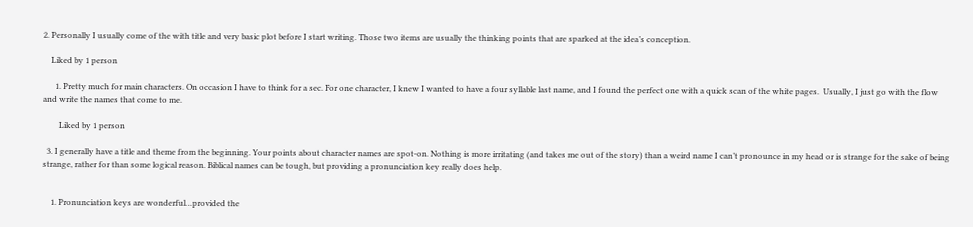2. Personally I usually come of the with title and very basic plot before I start writing. Those two items are usually the thinking points that are sparked at the idea’s conception.

    Liked by 1 person

      1. Pretty much for main characters. On occasion I have to think for a sec. For one character, I knew I wanted to have a four syllable last name, and I found the perfect one with a quick scan of the white pages.  Usually, I just go with the flow and write the names that come to me.

        Liked by 1 person

  3. I generally have a title and theme from the beginning. Your points about character names are spot-on. Nothing is more irritating (and takes me out of the story) than a weird name I can’t pronounce in my head or is strange for the sake of being strange, rather for than some logical reason. Biblical names can be tough, but providing a pronunciation key really does help.


    1. Pronunciation keys are wonderful…provided the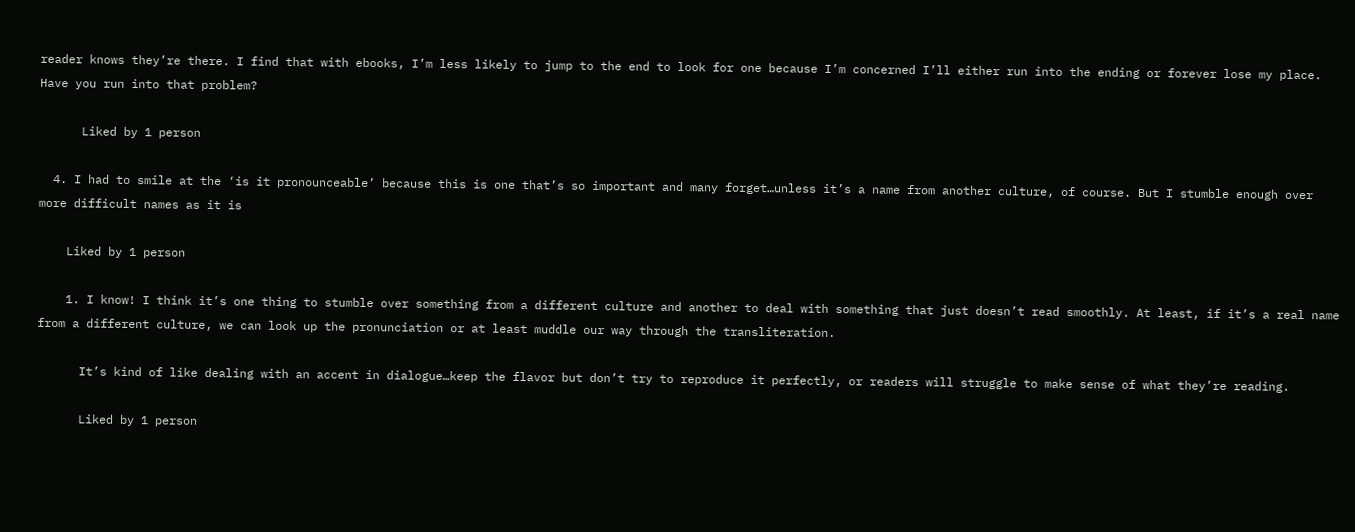reader knows they’re there. I find that with ebooks, I’m less likely to jump to the end to look for one because I’m concerned I’ll either run into the ending or forever lose my place. Have you run into that problem?

      Liked by 1 person

  4. I had to smile at the ‘is it pronounceable’ because this is one that’s so important and many forget…unless it’s a name from another culture, of course. But I stumble enough over more difficult names as it is

    Liked by 1 person

    1. I know! I think it’s one thing to stumble over something from a different culture and another to deal with something that just doesn’t read smoothly. At least, if it’s a real name from a different culture, we can look up the pronunciation or at least muddle our way through the transliteration.

      It’s kind of like dealing with an accent in dialogue…keep the flavor but don’t try to reproduce it perfectly, or readers will struggle to make sense of what they’re reading.

      Liked by 1 person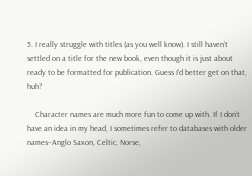5. I really struggle with titles (as you well know). I still haven’t settled on a title for the new book, even though it is just about ready to be formatted for publication. Guess I’d better get on that, huh?

    Character names are much more fun to come up with. If I don’t have an idea in my head, I sometimes refer to databases with older names–Anglo Saxon, Celtic, Norse,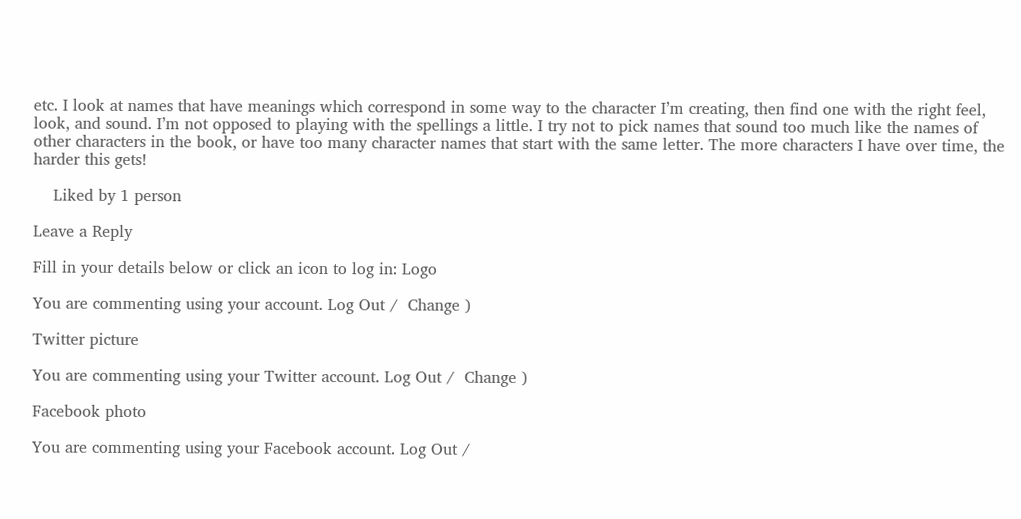etc. I look at names that have meanings which correspond in some way to the character I’m creating, then find one with the right feel, look, and sound. I’m not opposed to playing with the spellings a little. I try not to pick names that sound too much like the names of other characters in the book, or have too many character names that start with the same letter. The more characters I have over time, the harder this gets!

    Liked by 1 person

Leave a Reply

Fill in your details below or click an icon to log in: Logo

You are commenting using your account. Log Out /  Change )

Twitter picture

You are commenting using your Twitter account. Log Out /  Change )

Facebook photo

You are commenting using your Facebook account. Log Out /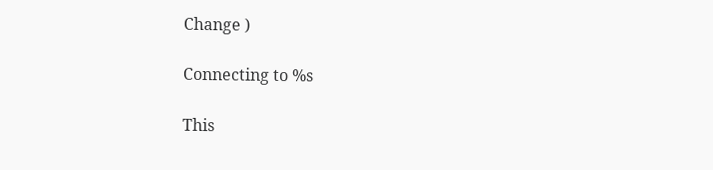Change )

Connecting to %s

This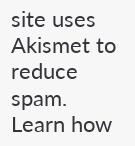site uses Akismet to reduce spam. Learn how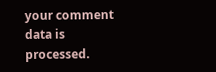your comment data is processed.